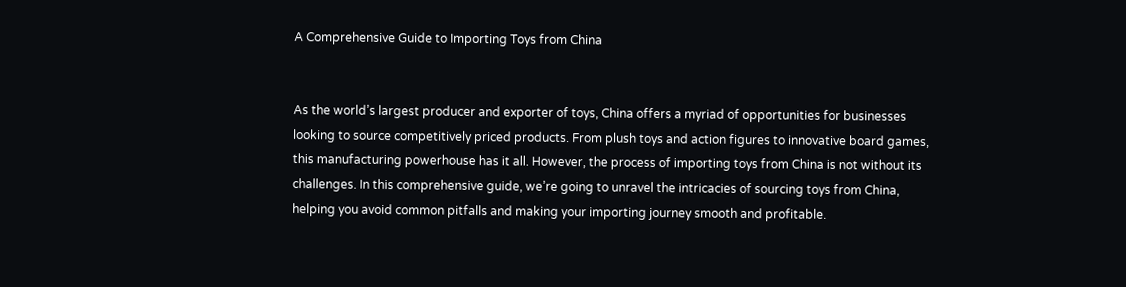A Comprehensive Guide to Importing Toys from China


As the world’s largest producer and exporter of toys, China offers a myriad of opportunities for businesses looking to source competitively priced products. From plush toys and action figures to innovative board games, this manufacturing powerhouse has it all. However, the process of importing toys from China is not without its challenges. In this comprehensive guide, we’re going to unravel the intricacies of sourcing toys from China, helping you avoid common pitfalls and making your importing journey smooth and profitable.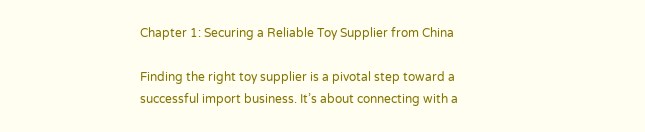Chapter 1: Securing a Reliable Toy Supplier from China

Finding the right toy supplier is a pivotal step toward a successful import business. It’s about connecting with a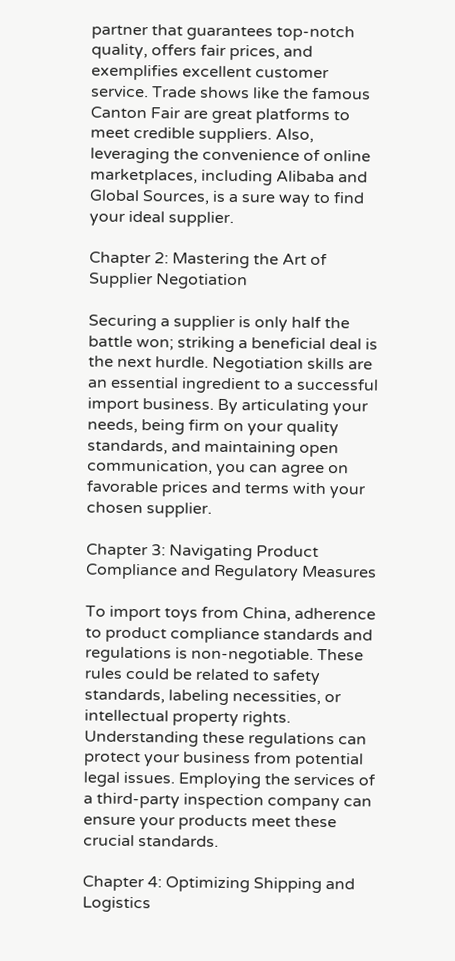partner that guarantees top-notch quality, offers fair prices, and exemplifies excellent customer service. Trade shows like the famous Canton Fair are great platforms to meet credible suppliers. Also, leveraging the convenience of online marketplaces, including Alibaba and Global Sources, is a sure way to find your ideal supplier.

Chapter 2: Mastering the Art of Supplier Negotiation

Securing a supplier is only half the battle won; striking a beneficial deal is the next hurdle. Negotiation skills are an essential ingredient to a successful import business. By articulating your needs, being firm on your quality standards, and maintaining open communication, you can agree on favorable prices and terms with your chosen supplier.

Chapter 3: Navigating Product Compliance and Regulatory Measures

To import toys from China, adherence to product compliance standards and regulations is non-negotiable. These rules could be related to safety standards, labeling necessities, or intellectual property rights. Understanding these regulations can protect your business from potential legal issues. Employing the services of a third-party inspection company can ensure your products meet these crucial standards.

Chapter 4: Optimizing Shipping and Logistics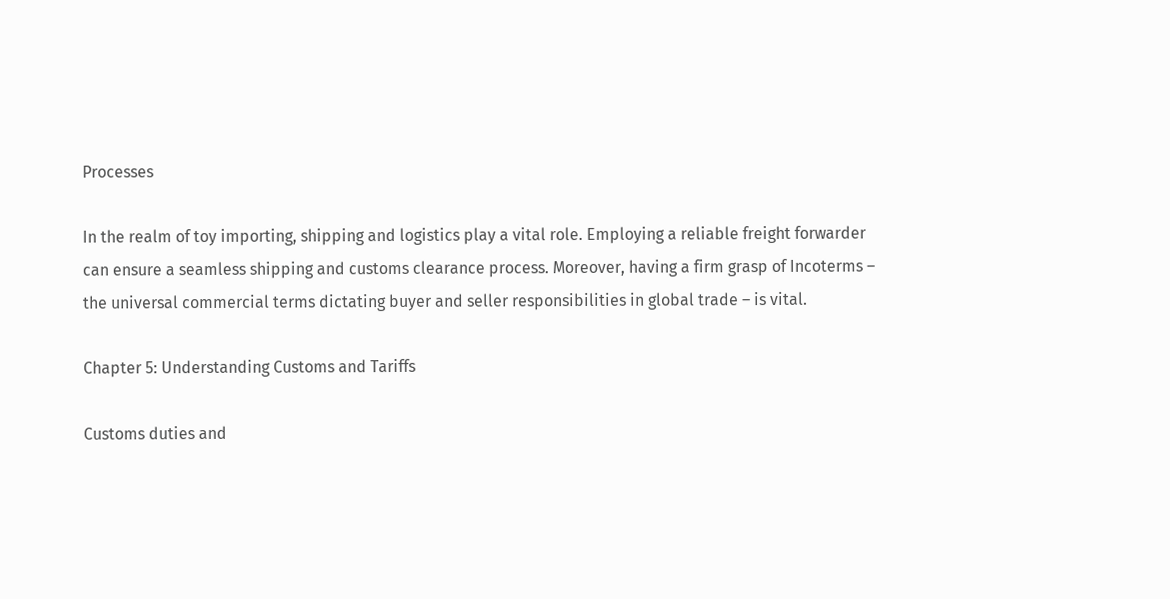Processes

In the realm of toy importing, shipping and logistics play a vital role. Employing a reliable freight forwarder can ensure a seamless shipping and customs clearance process. Moreover, having a firm grasp of Incoterms – the universal commercial terms dictating buyer and seller responsibilities in global trade – is vital.

Chapter 5: Understanding Customs and Tariffs

Customs duties and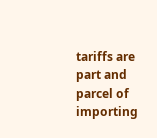tariffs are part and parcel of importing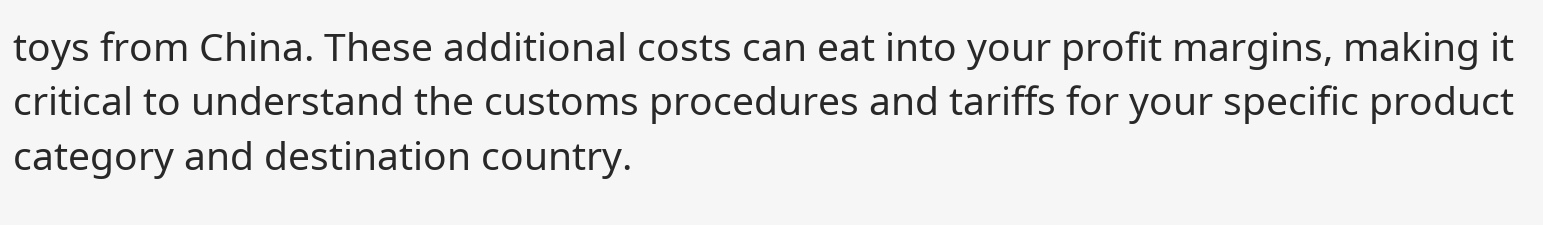toys from China. These additional costs can eat into your profit margins, making it critical to understand the customs procedures and tariffs for your specific product category and destination country.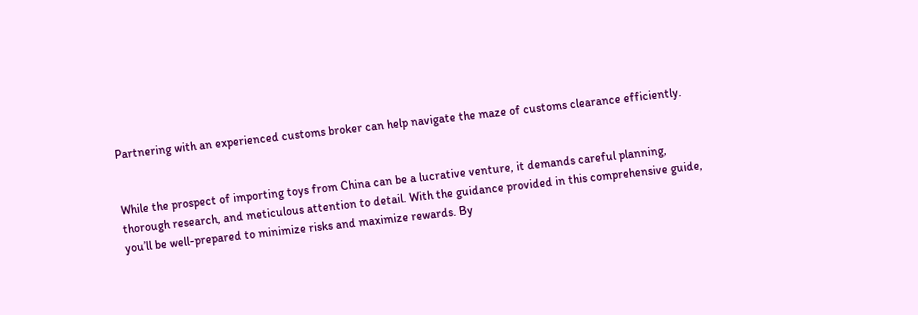Partnering with an experienced customs broker can help navigate the maze of customs clearance efficiently.


While the prospect of importing toys from China can be a lucrative venture, it demands careful planning, thorough research, and meticulous attention to detail. With the guidance provided in this comprehensive guide, you’ll be well-prepared to minimize risks and maximize rewards. By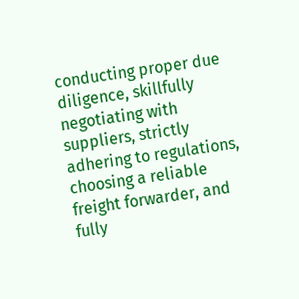conducting proper due diligence, skillfully negotiating with suppliers, strictly adhering to regulations, choosing a reliable freight forwarder, and fully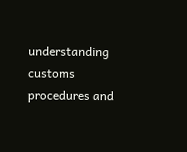understanding customs procedures and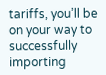tariffs, you’ll be on your way to successfully importing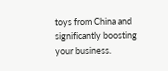toys from China and significantly boosting your business.